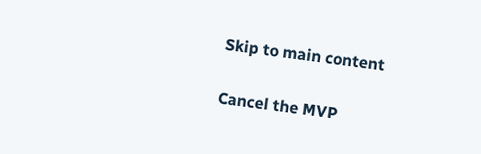Skip to main content

Cancel the MVP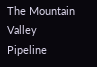The Mountain Valley Pipeline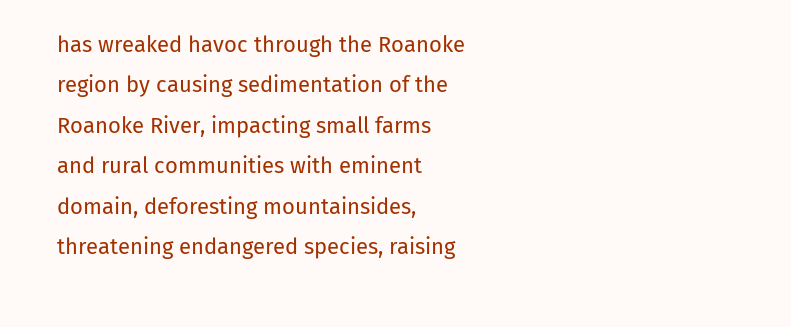has wreaked havoc through the Roanoke region by causing sedimentation of the Roanoke River, impacting small farms and rural communities with eminent domain, deforesting mountainsides, threatening endangered species, raising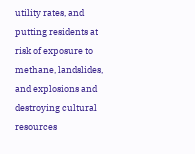utility rates, and putting residents at risk of exposure to methane, landslides, and explosions and destroying cultural resources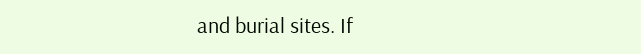and burial sites. If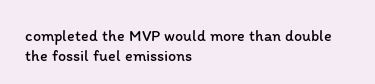completed the MVP would more than double the fossil fuel emissions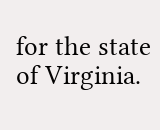for the state of Virginia.